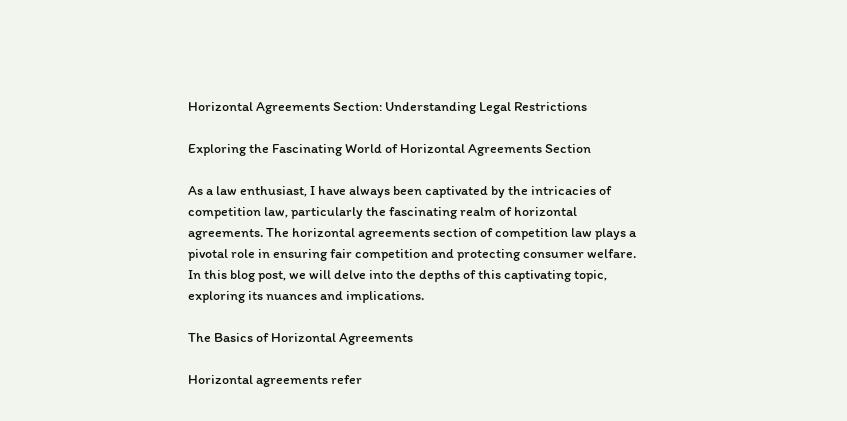Horizontal Agreements Section: Understanding Legal Restrictions

Exploring the Fascinating World of Horizontal Agreements Section

As a law enthusiast, I have always been captivated by the intricacies of competition law, particularly the fascinating realm of horizontal agreements. The horizontal agreements section of competition law plays a pivotal role in ensuring fair competition and protecting consumer welfare. In this blog post, we will delve into the depths of this captivating topic, exploring its nuances and implications.

The Basics of Horizontal Agreements

Horizontal agreements refer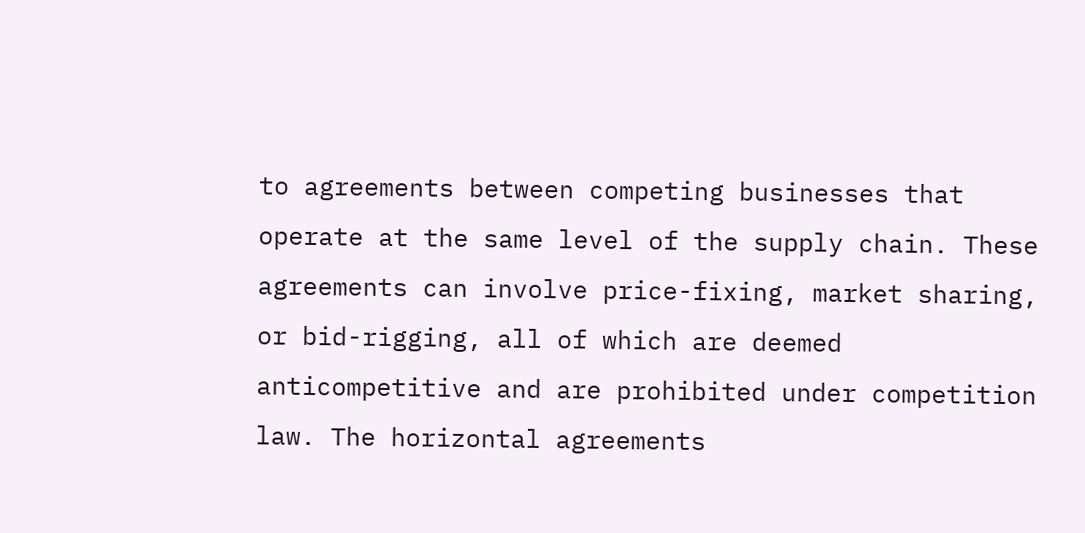to agreements between competing businesses that operate at the same level of the supply chain. These agreements can involve price-fixing, market sharing, or bid-rigging, all of which are deemed anticompetitive and are prohibited under competition law. The horizontal agreements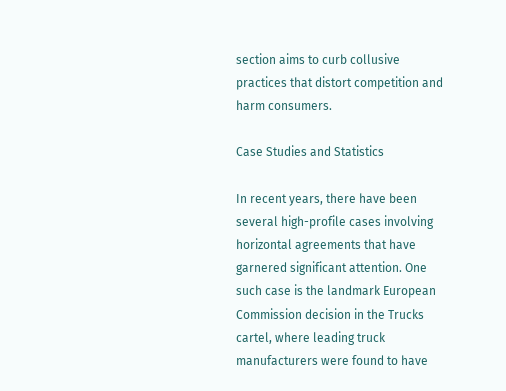section aims to curb collusive practices that distort competition and harm consumers.

Case Studies and Statistics

In recent years, there have been several high-profile cases involving horizontal agreements that have garnered significant attention. One such case is the landmark European Commission decision in the Trucks cartel, where leading truck manufacturers were found to have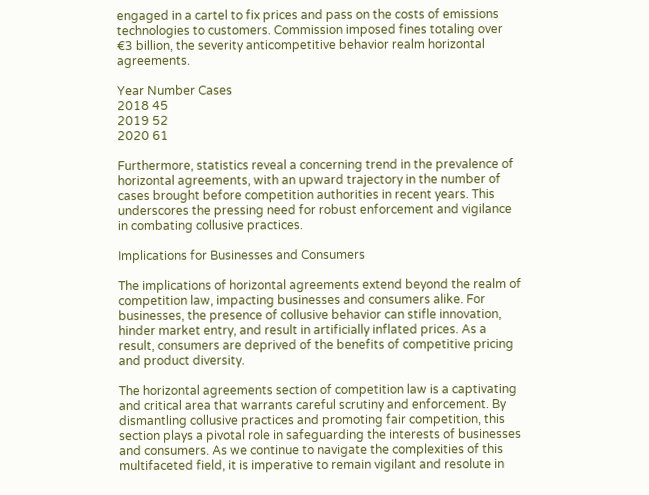engaged in a cartel to fix prices and pass on the costs of emissions technologies to customers. Commission imposed fines totaling over €3 billion, the severity anticompetitive behavior realm horizontal agreements.

Year Number Cases
2018 45
2019 52
2020 61

Furthermore, statistics reveal a concerning trend in the prevalence of horizontal agreements, with an upward trajectory in the number of cases brought before competition authorities in recent years. This underscores the pressing need for robust enforcement and vigilance in combating collusive practices.

Implications for Businesses and Consumers

The implications of horizontal agreements extend beyond the realm of competition law, impacting businesses and consumers alike. For businesses, the presence of collusive behavior can stifle innovation, hinder market entry, and result in artificially inflated prices. As a result, consumers are deprived of the benefits of competitive pricing and product diversity.

The horizontal agreements section of competition law is a captivating and critical area that warrants careful scrutiny and enforcement. By dismantling collusive practices and promoting fair competition, this section plays a pivotal role in safeguarding the interests of businesses and consumers. As we continue to navigate the complexities of this multifaceted field, it is imperative to remain vigilant and resolute in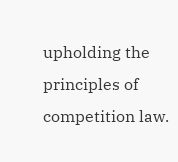upholding the principles of competition law.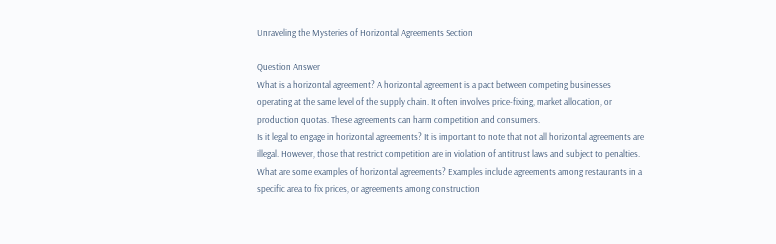Unraveling the Mysteries of Horizontal Agreements Section

Question Answer
What is a horizontal agreement? A horizontal agreement is a pact between competing businesses operating at the same level of the supply chain. It often involves price-fixing, market allocation, or production quotas. These agreements can harm competition and consumers.
Is it legal to engage in horizontal agreements? It is important to note that not all horizontal agreements are illegal. However, those that restrict competition are in violation of antitrust laws and subject to penalties.
What are some examples of horizontal agreements? Examples include agreements among restaurants in a specific area to fix prices, or agreements among construction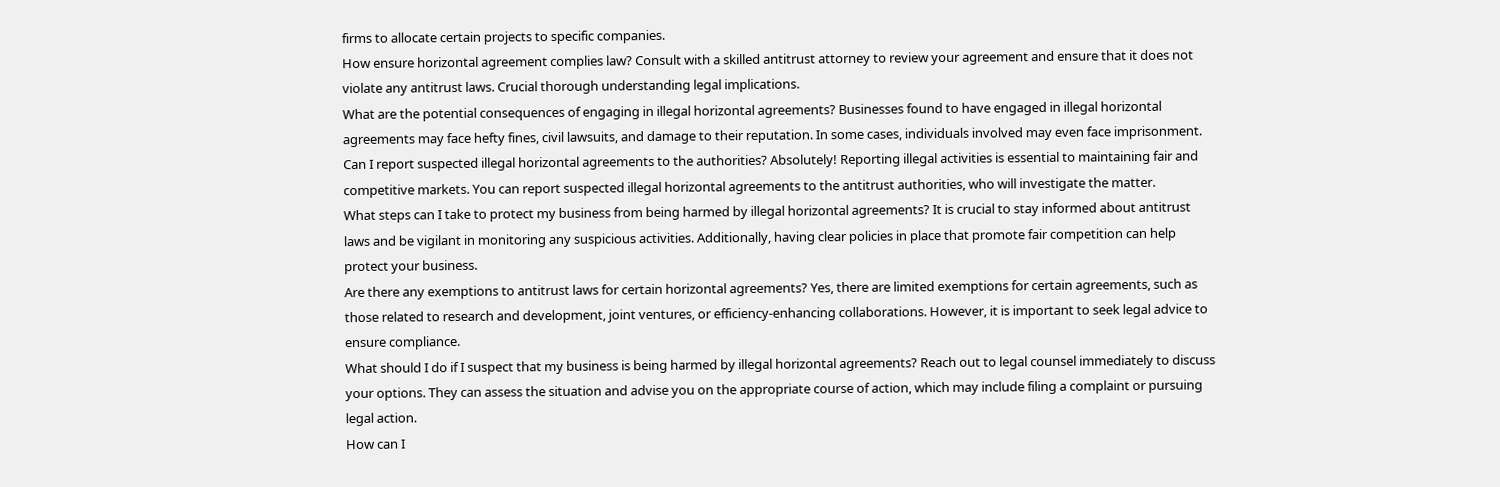firms to allocate certain projects to specific companies.
How ensure horizontal agreement complies law? Consult with a skilled antitrust attorney to review your agreement and ensure that it does not violate any antitrust laws. Crucial thorough understanding legal implications.
What are the potential consequences of engaging in illegal horizontal agreements? Businesses found to have engaged in illegal horizontal agreements may face hefty fines, civil lawsuits, and damage to their reputation. In some cases, individuals involved may even face imprisonment.
Can I report suspected illegal horizontal agreements to the authorities? Absolutely! Reporting illegal activities is essential to maintaining fair and competitive markets. You can report suspected illegal horizontal agreements to the antitrust authorities, who will investigate the matter.
What steps can I take to protect my business from being harmed by illegal horizontal agreements? It is crucial to stay informed about antitrust laws and be vigilant in monitoring any suspicious activities. Additionally, having clear policies in place that promote fair competition can help protect your business.
Are there any exemptions to antitrust laws for certain horizontal agreements? Yes, there are limited exemptions for certain agreements, such as those related to research and development, joint ventures, or efficiency-enhancing collaborations. However, it is important to seek legal advice to ensure compliance.
What should I do if I suspect that my business is being harmed by illegal horizontal agreements? Reach out to legal counsel immediately to discuss your options. They can assess the situation and advise you on the appropriate course of action, which may include filing a complaint or pursuing legal action.
How can I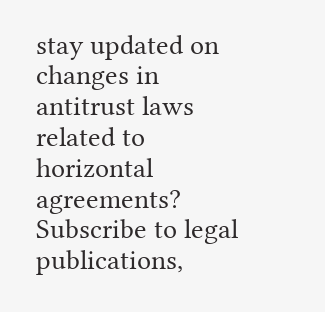stay updated on changes in antitrust laws related to horizontal agreements? Subscribe to legal publications,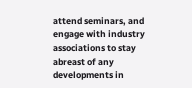attend seminars, and engage with industry associations to stay abreast of any developments in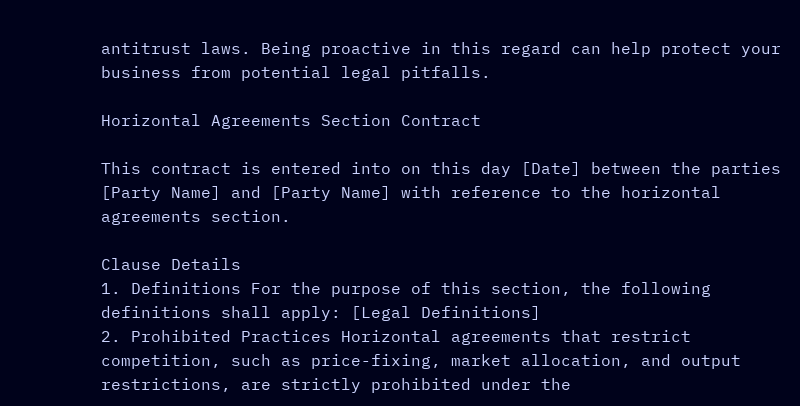antitrust laws. Being proactive in this regard can help protect your business from potential legal pitfalls.

Horizontal Agreements Section Contract

This contract is entered into on this day [Date] between the parties [Party Name] and [Party Name] with reference to the horizontal agreements section.

Clause Details
1. Definitions For the purpose of this section, the following definitions shall apply: [Legal Definitions]
2. Prohibited Practices Horizontal agreements that restrict competition, such as price-fixing, market allocation, and output restrictions, are strictly prohibited under the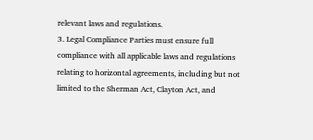relevant laws and regulations.
3. Legal Compliance Parties must ensure full compliance with all applicable laws and regulations relating to horizontal agreements, including but not limited to the Sherman Act, Clayton Act, and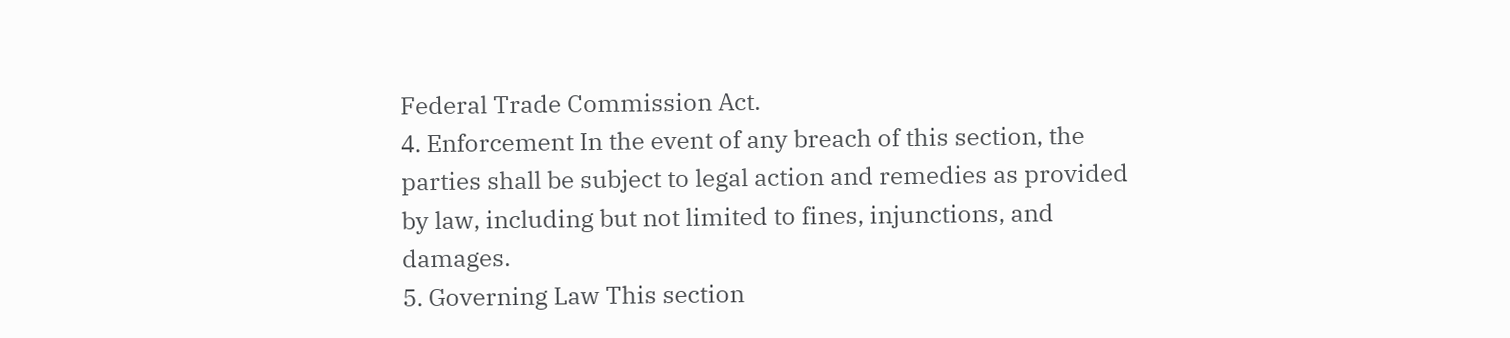Federal Trade Commission Act.
4. Enforcement In the event of any breach of this section, the parties shall be subject to legal action and remedies as provided by law, including but not limited to fines, injunctions, and damages.
5. Governing Law This section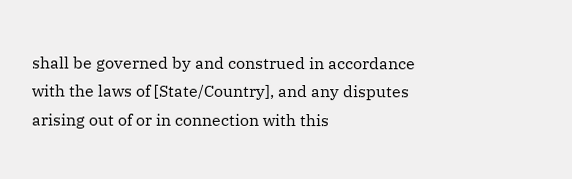shall be governed by and construed in accordance with the laws of [State/Country], and any disputes arising out of or in connection with this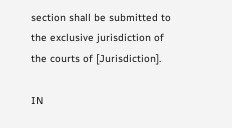section shall be submitted to the exclusive jurisdiction of the courts of [Jurisdiction].

IN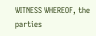WITNESS WHEREOF, the parties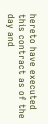hereto have executed this contract as of the day and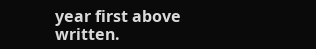year first above written.